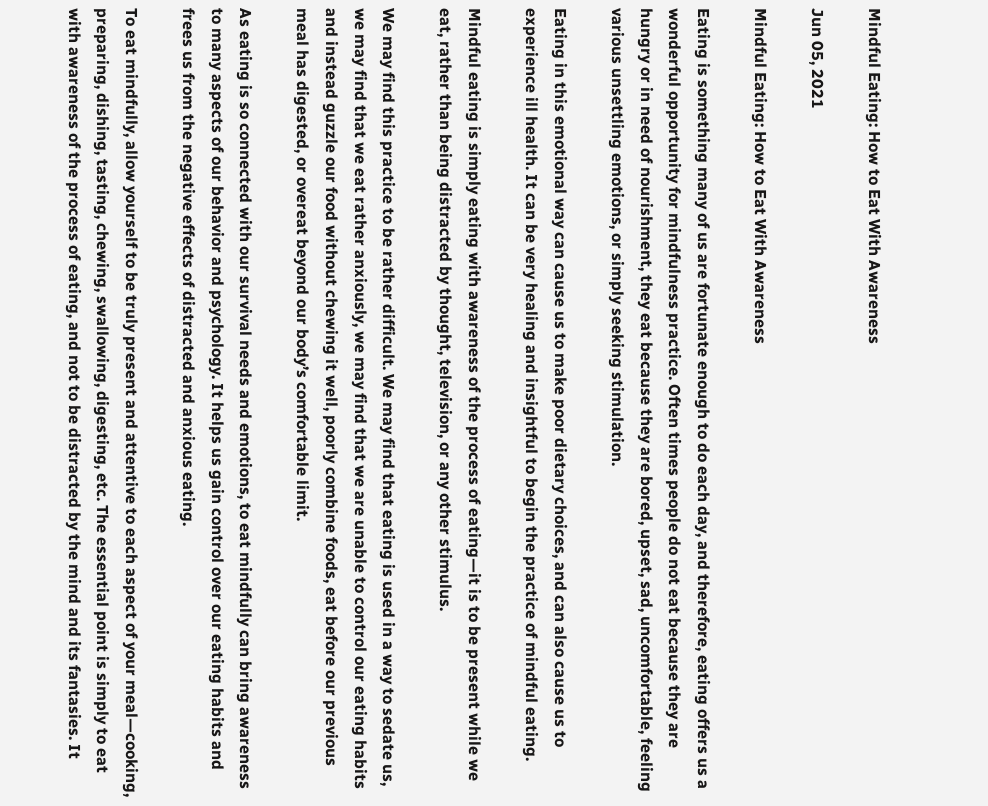Mindful Eating: How to Eat With Awareness

Jun 05, 2021

Mindful Eating: How to Eat With Awareness

Eating is something many of us are fortunate enough to do each day, and therefore, eating offers us a wonderful opportunity for mindfulness practice. Often times people do not eat because they are hungry or in need of nourishment, they eat because they are bored, upset, sad, uncomfortable, feeling various unsettling emotions, or simply seeking stimulation.

Eating in this emotional way can cause us to make poor dietary choices, and can also cause us to experience ill health. It can be very healing and insightful to begin the practice of mindful eating.

Mindful eating is simply eating with awareness of the process of eating—it is to be present while we eat, rather than being distracted by thought, television, or any other stimulus.

We may find this practice to be rather difficult. We may find that eating is used in a way to sedate us, we may find that we eat rather anxiously, we may find that we are unable to control our eating habits and instead guzzle our food without chewing it well, poorly combine foods, eat before our previous meal has digested, or overeat beyond our body’s comfortable limit.

As eating is so connected with our survival needs and emotions, to eat mindfully can bring awareness to many aspects of our behavior and psychology. It helps us gain control over our eating habits and frees us from the negative effects of distracted and anxious eating.

To eat mindfully, allow yourself to be truly present and attentive to each aspect of your meal—cooking, preparing, dishing, tasting, chewing, swallowing, digesting, etc. The essential point is simply to eat with awareness of the process of eating, and not to be distracted by the mind and its fantasies. It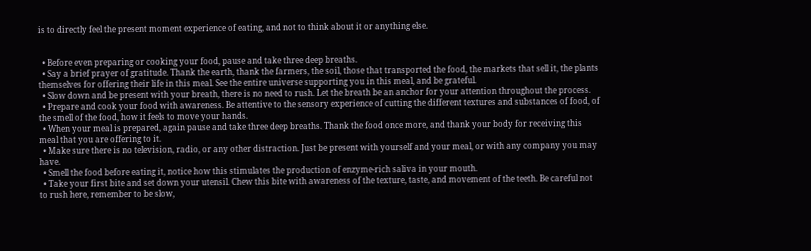is to directly feel the present moment experience of eating, and not to think about it or anything else.


  • Before even preparing or cooking your food, pause and take three deep breaths.
  • Say a brief prayer of gratitude. Thank the earth, thank the farmers, the soil, those that transported the food, the markets that sell it, the plants themselves for offering their life in this meal. See the entire universe supporting you in this meal, and be grateful.
  • Slow down and be present with your breath, there is no need to rush. Let the breath be an anchor for your attention throughout the process.
  • Prepare and cook your food with awareness. Be attentive to the sensory experience of cutting the different textures and substances of food, of the smell of the food, how it feels to move your hands.
  • When your meal is prepared, again pause and take three deep breaths. Thank the food once more, and thank your body for receiving this meal that you are offering to it.
  • Make sure there is no television, radio, or any other distraction. Just be present with yourself and your meal, or with any company you may have.
  • Smell the food before eating it, notice how this stimulates the production of enzyme-rich saliva in your mouth.
  • Take your first bite and set down your utensil. Chew this bite with awareness of the texture, taste, and movement of the teeth. Be careful not to rush here, remember to be slow,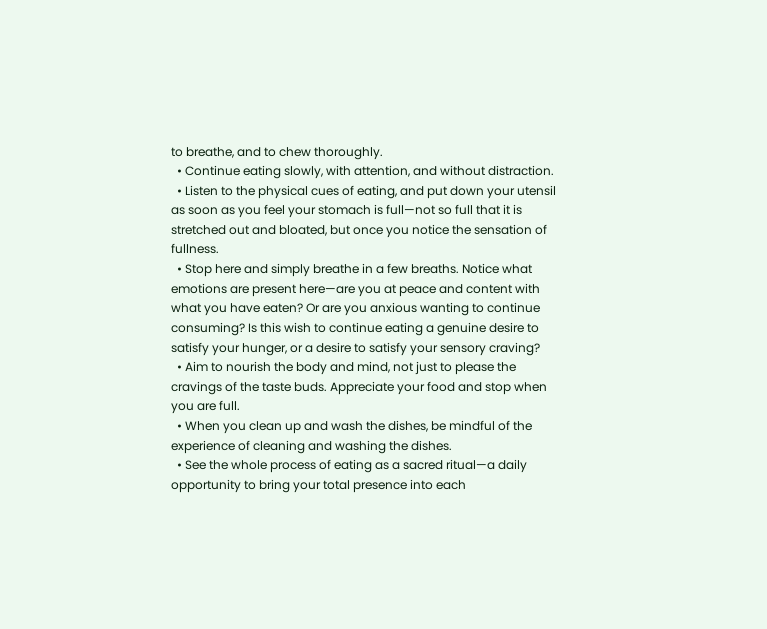to breathe, and to chew thoroughly.
  • Continue eating slowly, with attention, and without distraction.
  • Listen to the physical cues of eating, and put down your utensil as soon as you feel your stomach is full—not so full that it is stretched out and bloated, but once you notice the sensation of fullness.
  • Stop here and simply breathe in a few breaths. Notice what emotions are present here—are you at peace and content with what you have eaten? Or are you anxious wanting to continue consuming? Is this wish to continue eating a genuine desire to satisfy your hunger, or a desire to satisfy your sensory craving?
  • Aim to nourish the body and mind, not just to please the cravings of the taste buds. Appreciate your food and stop when you are full.
  • When you clean up and wash the dishes, be mindful of the experience of cleaning and washing the dishes.
  • See the whole process of eating as a sacred ritual—a daily opportunity to bring your total presence into each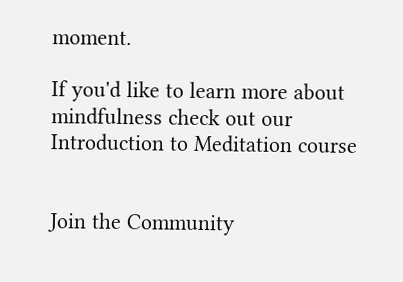moment.

If you'd like to learn more about mindfulness check out our Introduction to Meditation course


Join the Community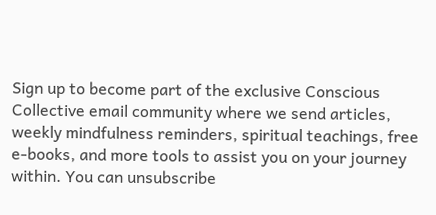Sign up to become part of the exclusive Conscious Collective email community where we send articles, weekly mindfulness reminders, spiritual teachings, free e-books, and more tools to assist you on your journey within. You can unsubscribe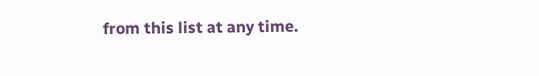from this list at any time.